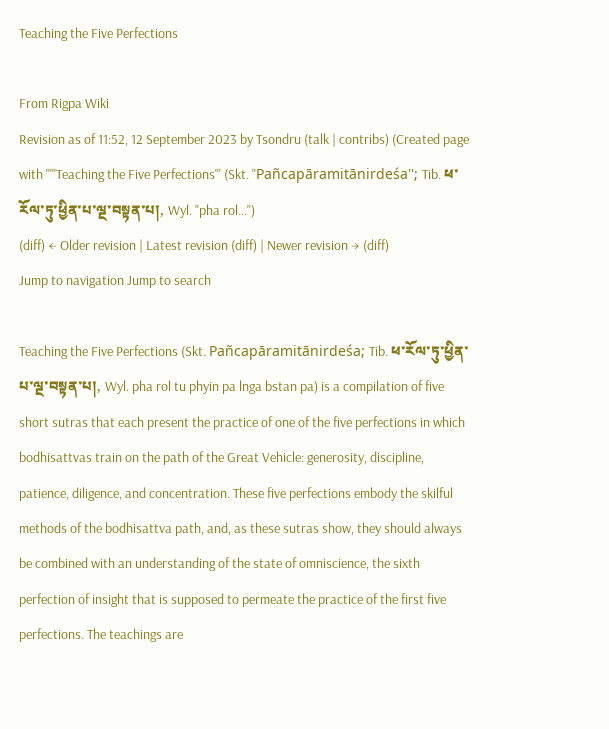Teaching the Five Perfections

From Rigpa Wiki
Revision as of 11:52, 12 September 2023 by Tsondru (talk | contribs) (Created page with "'''Teaching the Five Perfections''' (Skt. ''Pañcapāramitānirdeśa''; Tib. ཕ་རོལ་ཏུ་ཕྱིན་པ་ལྔ་བསྟན་པ།, Wyl. ''pha rol...")
(diff) ← Older revision | Latest revision (diff) | Newer revision → (diff)
Jump to navigation Jump to search

Teaching the Five Perfections (Skt. Pañcapāramitānirdeśa; Tib. ཕ་རོལ་ཏུ་ཕྱིན་པ་ལྔ་བསྟན་པ།, Wyl. pha rol tu phyin pa lnga bstan pa) is a compilation of five short sutras that each present the practice of one of the five perfections in which bodhisattvas train on the path of the Great Vehicle: generosity, discipline, patience, diligence, and concentration. These five perfections embody the skilful methods of the bodhisattva path, and, as these sutras show, they should always be combined with an understanding of the state of omniscience, the sixth perfection of insight that is supposed to permeate the practice of the first five perfections. The teachings are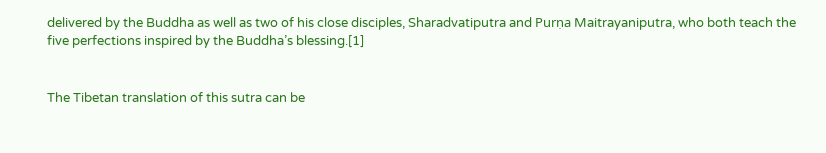delivered by the Buddha as well as two of his close disciples, Sharadvatiputra and Purṇa Maitrayaniputra, who both teach the five perfections inspired by the Buddha’s blessing.[1]


The Tibetan translation of this sutra can be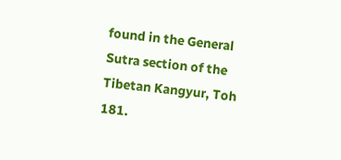found in the General Sutra section of the Tibetan Kangyur, Toh 181.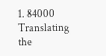1. 84000 Translating the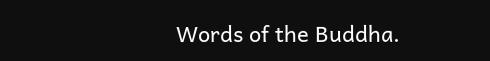Words of the Buddha.